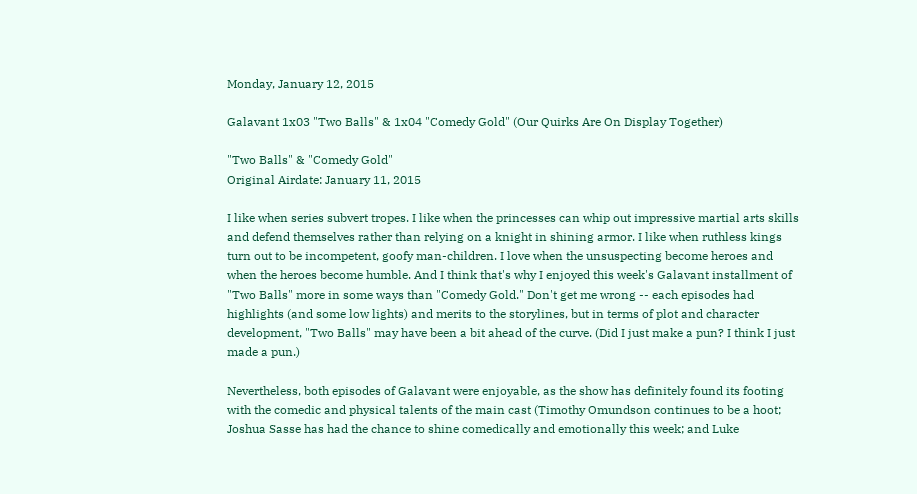Monday, January 12, 2015

Galavant 1x03 "Two Balls" & 1x04 "Comedy Gold" (Our Quirks Are On Display Together)

"Two Balls" & "Comedy Gold"
Original Airdate: January 11, 2015

I like when series subvert tropes. I like when the princesses can whip out impressive martial arts skills and defend themselves rather than relying on a knight in shining armor. I like when ruthless kings turn out to be incompetent, goofy man-children. I love when the unsuspecting become heroes and when the heroes become humble. And I think that's why I enjoyed this week's Galavant installment of "Two Balls" more in some ways than "Comedy Gold." Don't get me wrong -- each episodes had highlights (and some low lights) and merits to the storylines, but in terms of plot and character development, "Two Balls" may have been a bit ahead of the curve. (Did I just make a pun? I think I just made a pun.)

Nevertheless, both episodes of Galavant were enjoyable, as the show has definitely found its footing with the comedic and physical talents of the main cast (Timothy Omundson continues to be a hoot; Joshua Sasse has had the chance to shine comedically and emotionally this week; and Luke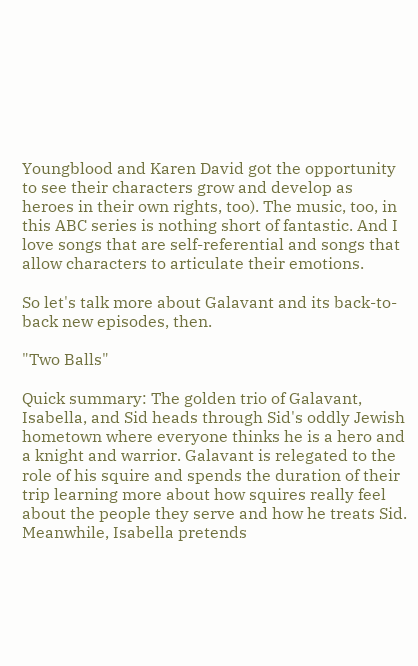Youngblood and Karen David got the opportunity to see their characters grow and develop as heroes in their own rights, too). The music, too, in this ABC series is nothing short of fantastic. And I love songs that are self-referential and songs that allow characters to articulate their emotions.

So let's talk more about Galavant and its back-to-back new episodes, then.

"Two Balls"

Quick summary: The golden trio of Galavant, Isabella, and Sid heads through Sid's oddly Jewish hometown where everyone thinks he is a hero and a knight and warrior. Galavant is relegated to the role of his squire and spends the duration of their trip learning more about how squires really feel about the people they serve and how he treats Sid. Meanwhile, Isabella pretends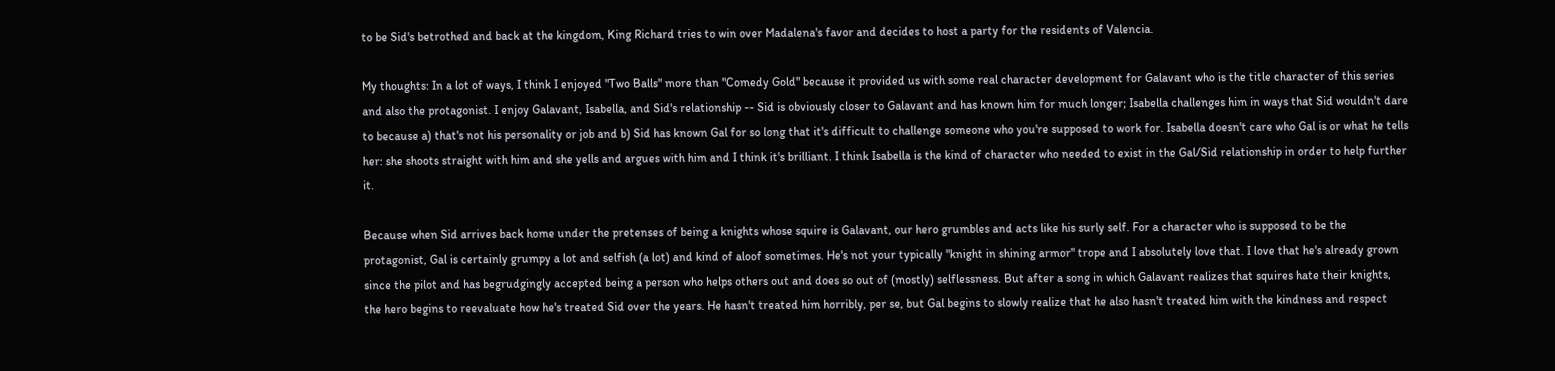to be Sid's betrothed and back at the kingdom, King Richard tries to win over Madalena's favor and decides to host a party for the residents of Valencia.

My thoughts: In a lot of ways, I think I enjoyed "Two Balls" more than "Comedy Gold" because it provided us with some real character development for Galavant who is the title character of this series and also the protagonist. I enjoy Galavant, Isabella, and Sid's relationship -- Sid is obviously closer to Galavant and has known him for much longer; Isabella challenges him in ways that Sid wouldn't dare to because a) that's not his personality or job and b) Sid has known Gal for so long that it's difficult to challenge someone who you're supposed to work for. Isabella doesn't care who Gal is or what he tells her: she shoots straight with him and she yells and argues with him and I think it's brilliant. I think Isabella is the kind of character who needed to exist in the Gal/Sid relationship in order to help further it.

Because when Sid arrives back home under the pretenses of being a knights whose squire is Galavant, our hero grumbles and acts like his surly self. For a character who is supposed to be the protagonist, Gal is certainly grumpy a lot and selfish (a lot) and kind of aloof sometimes. He's not your typically "knight in shining armor" trope and I absolutely love that. I love that he's already grown since the pilot and has begrudgingly accepted being a person who helps others out and does so out of (mostly) selflessness. But after a song in which Galavant realizes that squires hate their knights, the hero begins to reevaluate how he's treated Sid over the years. He hasn't treated him horribly, per se, but Gal begins to slowly realize that he also hasn't treated him with the kindness and respect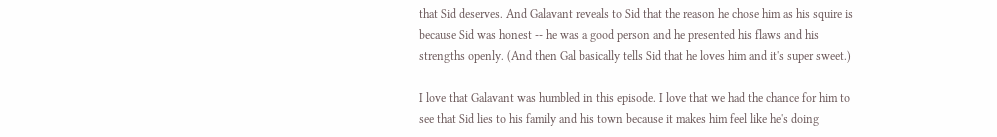that Sid deserves. And Galavant reveals to Sid that the reason he chose him as his squire is because Sid was honest -- he was a good person and he presented his flaws and his strengths openly. (And then Gal basically tells Sid that he loves him and it's super sweet.)

I love that Galavant was humbled in this episode. I love that we had the chance for him to see that Sid lies to his family and his town because it makes him feel like he's doing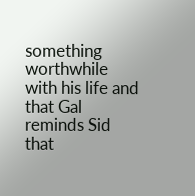something worthwhile with his life and that Gal reminds Sid that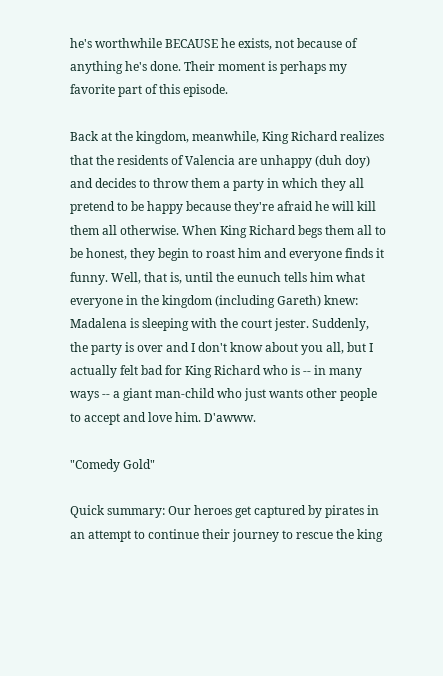he's worthwhile BECAUSE he exists, not because of anything he's done. Their moment is perhaps my favorite part of this episode.

Back at the kingdom, meanwhile, King Richard realizes that the residents of Valencia are unhappy (duh doy) and decides to throw them a party in which they all pretend to be happy because they're afraid he will kill them all otherwise. When King Richard begs them all to be honest, they begin to roast him and everyone finds it funny. Well, that is, until the eunuch tells him what everyone in the kingdom (including Gareth) knew: Madalena is sleeping with the court jester. Suddenly, the party is over and I don't know about you all, but I actually felt bad for King Richard who is -- in many ways -- a giant man-child who just wants other people to accept and love him. D'awww.

"Comedy Gold"

Quick summary: Our heroes get captured by pirates in an attempt to continue their journey to rescue the king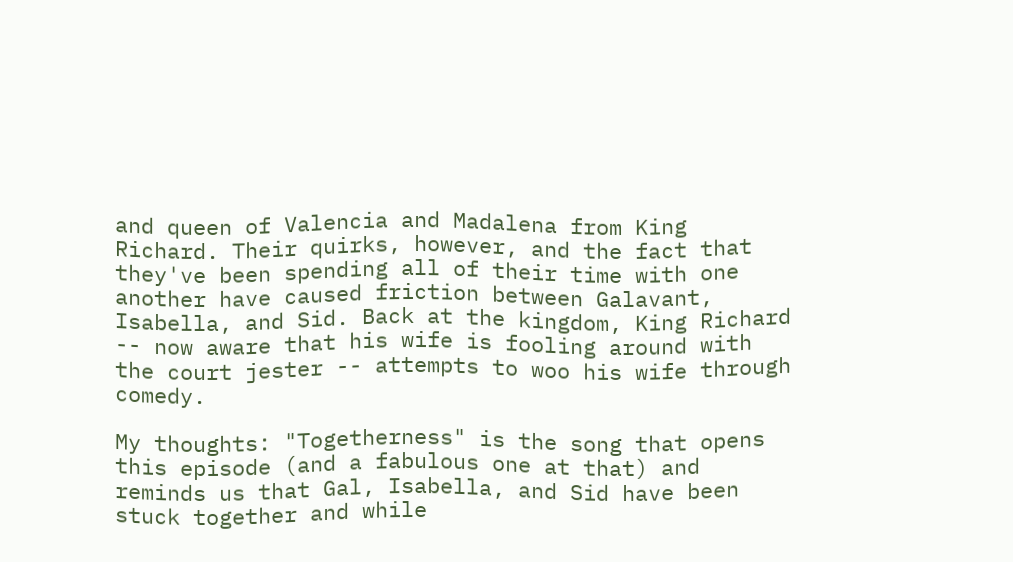and queen of Valencia and Madalena from King Richard. Their quirks, however, and the fact that they've been spending all of their time with one another have caused friction between Galavant, Isabella, and Sid. Back at the kingdom, King Richard -- now aware that his wife is fooling around with the court jester -- attempts to woo his wife through comedy.

My thoughts: "Togetherness" is the song that opens this episode (and a fabulous one at that) and reminds us that Gal, Isabella, and Sid have been stuck together and while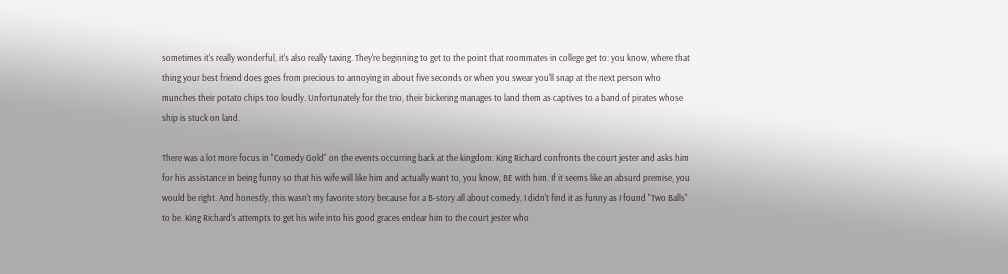sometimes it's really wonderful, it's also really taxing. They're beginning to get to the point that roommates in college get to: you know, where that thing your best friend does goes from precious to annoying in about five seconds or when you swear you'll snap at the next person who munches their potato chips too loudly. Unfortunately for the trio, their bickering manages to land them as captives to a band of pirates whose ship is stuck on land.

There was a lot more focus in "Comedy Gold" on the events occurring back at the kingdom: King Richard confronts the court jester and asks him for his assistance in being funny so that his wife will like him and actually want to, you know, BE with him. If it seems like an absurd premise, you would be right. And honestly, this wasn't my favorite story because for a B-story all about comedy, I didn't find it as funny as I found "Two Balls" to be. King Richard's attempts to get his wife into his good graces endear him to the court jester who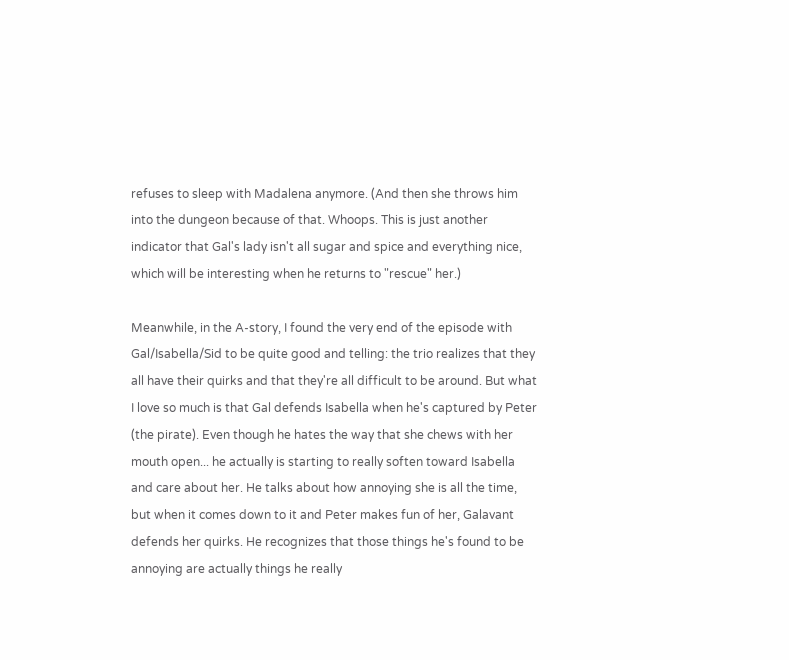refuses to sleep with Madalena anymore. (And then she throws him into the dungeon because of that. Whoops. This is just another indicator that Gal's lady isn't all sugar and spice and everything nice, which will be interesting when he returns to "rescue" her.)

Meanwhile, in the A-story, I found the very end of the episode with Gal/Isabella/Sid to be quite good and telling: the trio realizes that they all have their quirks and that they're all difficult to be around. But what I love so much is that Gal defends Isabella when he's captured by Peter (the pirate). Even though he hates the way that she chews with her mouth open... he actually is starting to really soften toward Isabella and care about her. He talks about how annoying she is all the time, but when it comes down to it and Peter makes fun of her, Galavant defends her quirks. He recognizes that those things he's found to be annoying are actually things he really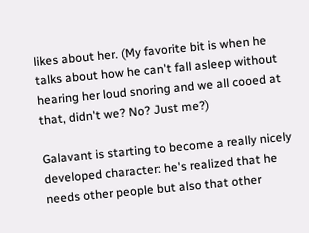likes about her. (My favorite bit is when he talks about how he can't fall asleep without hearing her loud snoring and we all cooed at that, didn't we? No? Just me?)

Galavant is starting to become a really nicely developed character: he's realized that he needs other people but also that other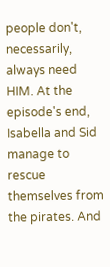people don't, necessarily, always need HIM. At the episode's end, Isabella and Sid manage to rescue themselves from the pirates. And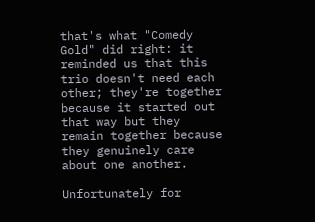that's what "Comedy Gold" did right: it reminded us that this trio doesn't need each other; they're together because it started out that way but they remain together because they genuinely care about one another.

Unfortunately for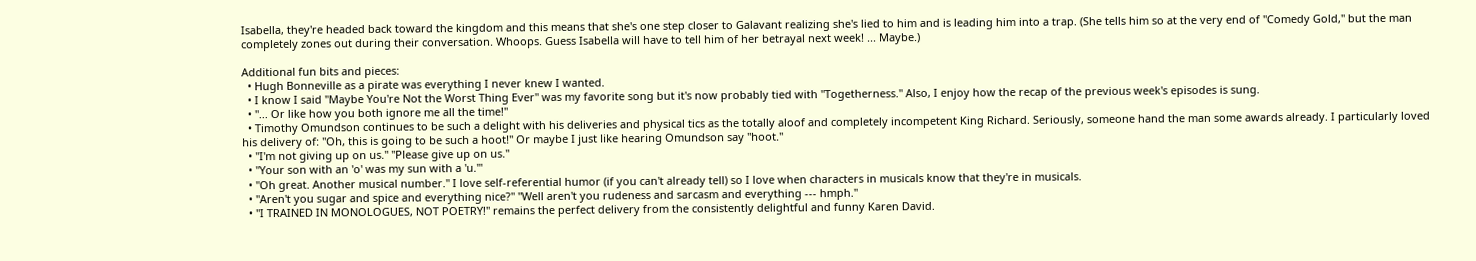Isabella, they're headed back toward the kingdom and this means that she's one step closer to Galavant realizing she's lied to him and is leading him into a trap. (She tells him so at the very end of "Comedy Gold," but the man completely zones out during their conversation. Whoops. Guess Isabella will have to tell him of her betrayal next week! ... Maybe.)

Additional fun bits and pieces:
  • Hugh Bonneville as a pirate was everything I never knew I wanted.
  • I know I said "Maybe You're Not the Worst Thing Ever" was my favorite song but it's now probably tied with "Togetherness." Also, I enjoy how the recap of the previous week's episodes is sung.
  • "... Or like how you both ignore me all the time!"
  • Timothy Omundson continues to be such a delight with his deliveries and physical tics as the totally aloof and completely incompetent King Richard. Seriously, someone hand the man some awards already. I particularly loved his delivery of: "Oh, this is going to be such a hoot!" Or maybe I just like hearing Omundson say "hoot."
  • "I'm not giving up on us." "Please give up on us."
  • "Your son with an 'o' was my sun with a 'u.'"
  • "Oh great. Another musical number." I love self-referential humor (if you can't already tell) so I love when characters in musicals know that they're in musicals.
  • "Aren't you sugar and spice and everything nice?" "Well aren't you rudeness and sarcasm and everything --- hmph."
  • "I TRAINED IN MONOLOGUES, NOT POETRY!" remains the perfect delivery from the consistently delightful and funny Karen David.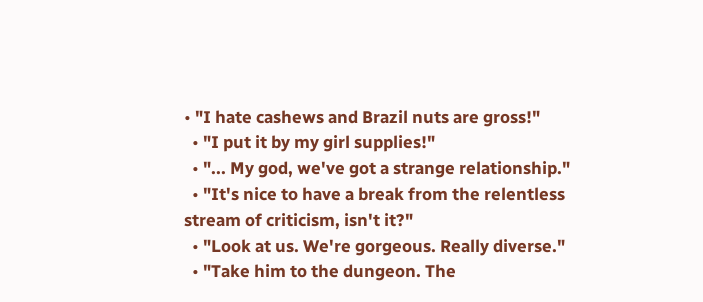• "I hate cashews and Brazil nuts are gross!"
  • "I put it by my girl supplies!"
  • "... My god, we've got a strange relationship."
  • "It's nice to have a break from the relentless stream of criticism, isn't it?"
  • "Look at us. We're gorgeous. Really diverse."
  • "Take him to the dungeon. The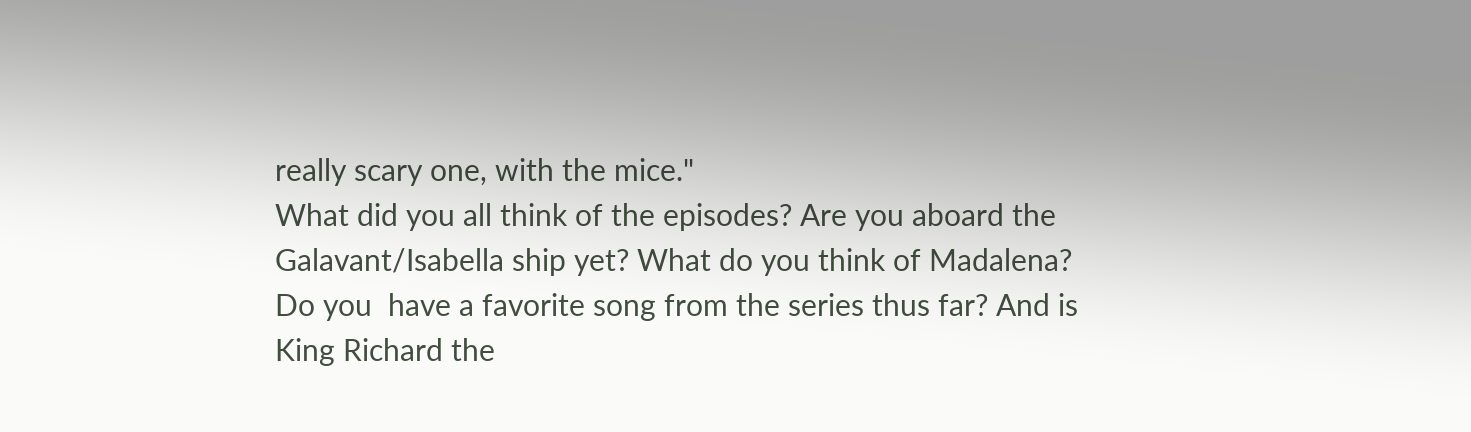really scary one, with the mice."
What did you all think of the episodes? Are you aboard the Galavant/Isabella ship yet? What do you think of Madalena? Do you  have a favorite song from the series thus far? And is King Richard the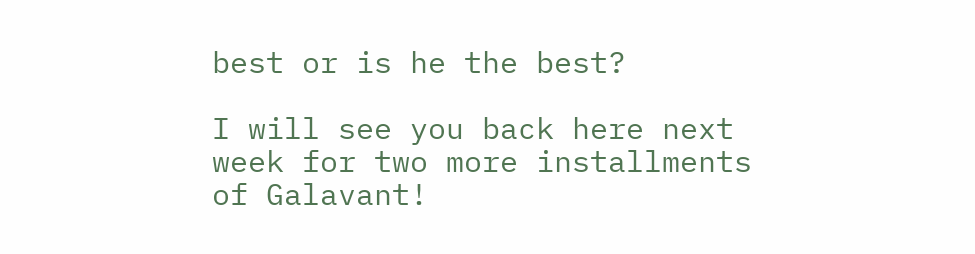best or is he the best?

I will see you back here next week for two more installments of Galavant!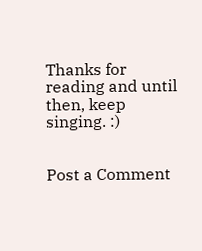Thanks for reading and until then, keep singing. :)


Post a Comment